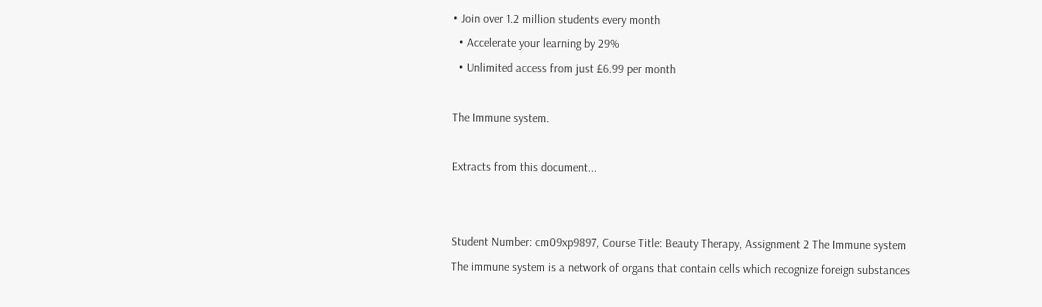• Join over 1.2 million students every month
  • Accelerate your learning by 29%
  • Unlimited access from just £6.99 per month

The Immune system.

Extracts from this document...


Student Number: cm09xp9897, Course Title: Beauty Therapy, Assignment 2 The Immune system The immune system is a network of organs that contain cells which recognize foreign substances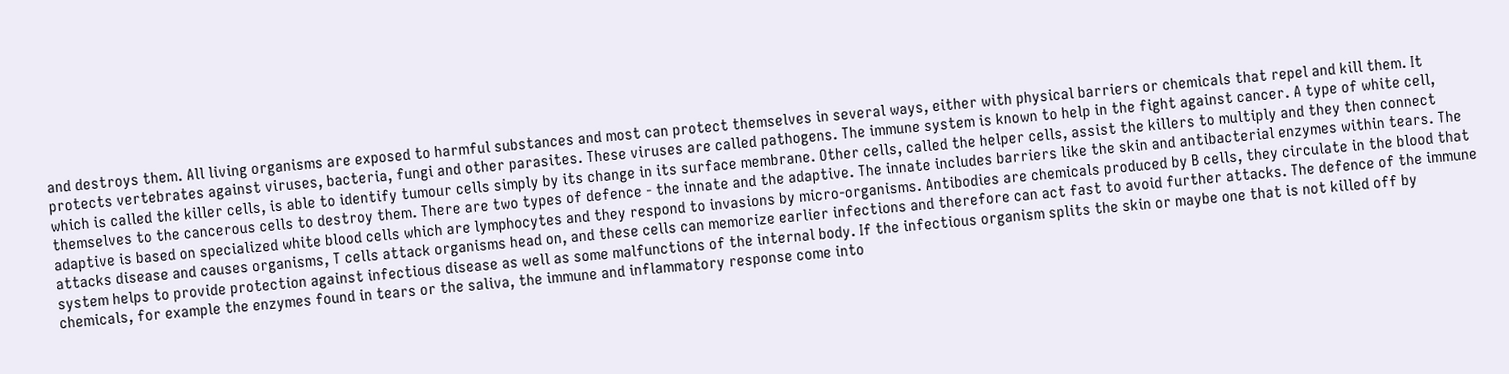and destroys them. All living organisms are exposed to harmful substances and most can protect themselves in several ways, either with physical barriers or chemicals that repel and kill them. It protects vertebrates against viruses, bacteria, fungi and other parasites. These viruses are called pathogens. The immune system is known to help in the fight against cancer. A type of white cell, which is called the killer cells, is able to identify tumour cells simply by its change in its surface membrane. Other cells, called the helper cells, assist the killers to multiply and they then connect themselves to the cancerous cells to destroy them. There are two types of defence - the innate and the adaptive. The innate includes barriers like the skin and antibacterial enzymes within tears. The adaptive is based on specialized white blood cells which are lymphocytes and they respond to invasions by micro-organisms. Antibodies are chemicals produced by B cells, they circulate in the blood that attacks disease and causes organisms, T cells attack organisms head on, and these cells can memorize earlier infections and therefore can act fast to avoid further attacks. The defence of the immune system helps to provide protection against infectious disease as well as some malfunctions of the internal body. If the infectious organism splits the skin or maybe one that is not killed off by chemicals, for example the enzymes found in tears or the saliva, the immune and inflammatory response come into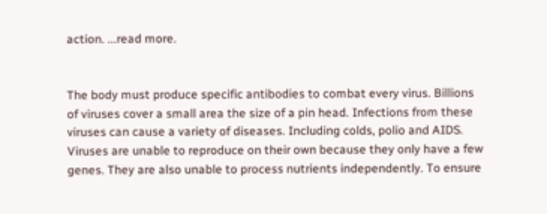action. ...read more.


The body must produce specific antibodies to combat every virus. Billions of viruses cover a small area the size of a pin head. Infections from these viruses can cause a variety of diseases. Including colds, polio and AIDS. Viruses are unable to reproduce on their own because they only have a few genes. They are also unable to process nutrients independently. To ensure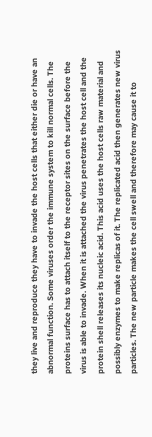they live and reproduce they have to invade the host cells that either die or have an abnormal function. Some viruses order the immune system to kill normal cells. The proteins surface has to attach itself to the receptor sites on the surface before the virus is able to invade. When it is attached the virus penetrates the host cell and the protein shell releases its nucleic acid. This acid uses the host cells raw material and possibly enzymes to make replicas of it. The replicated acid then generates new virus particles. The new particle makes the cell swell and therefore may cause it to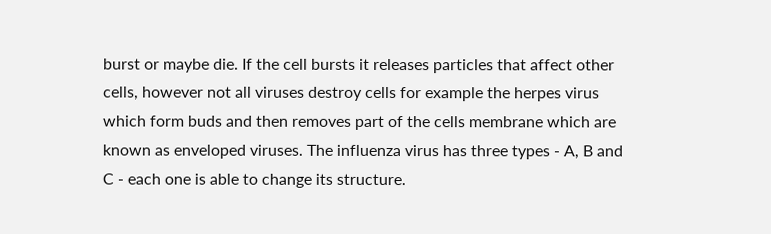burst or maybe die. If the cell bursts it releases particles that affect other cells, however not all viruses destroy cells for example the herpes virus which form buds and then removes part of the cells membrane which are known as enveloped viruses. The influenza virus has three types - A, B and C - each one is able to change its structure.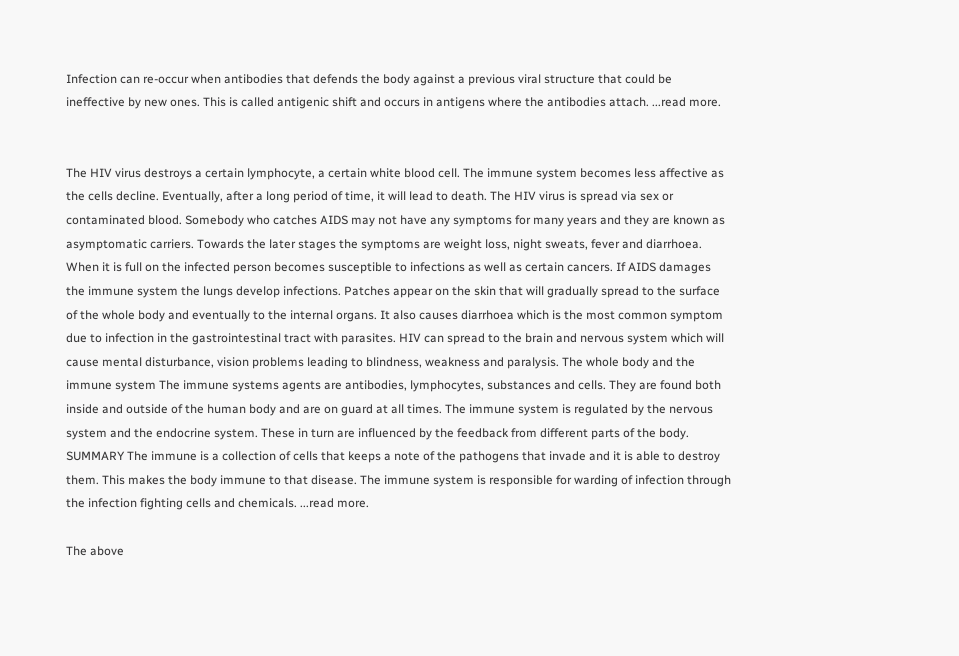Infection can re-occur when antibodies that defends the body against a previous viral structure that could be ineffective by new ones. This is called antigenic shift and occurs in antigens where the antibodies attach. ...read more.


The HIV virus destroys a certain lymphocyte, a certain white blood cell. The immune system becomes less affective as the cells decline. Eventually, after a long period of time, it will lead to death. The HIV virus is spread via sex or contaminated blood. Somebody who catches AIDS may not have any symptoms for many years and they are known as asymptomatic carriers. Towards the later stages the symptoms are weight loss, night sweats, fever and diarrhoea. When it is full on the infected person becomes susceptible to infections as well as certain cancers. If AIDS damages the immune system the lungs develop infections. Patches appear on the skin that will gradually spread to the surface of the whole body and eventually to the internal organs. It also causes diarrhoea which is the most common symptom due to infection in the gastrointestinal tract with parasites. HIV can spread to the brain and nervous system which will cause mental disturbance, vision problems leading to blindness, weakness and paralysis. The whole body and the immune system The immune systems agents are antibodies, lymphocytes, substances and cells. They are found both inside and outside of the human body and are on guard at all times. The immune system is regulated by the nervous system and the endocrine system. These in turn are influenced by the feedback from different parts of the body. SUMMARY The immune is a collection of cells that keeps a note of the pathogens that invade and it is able to destroy them. This makes the body immune to that disease. The immune system is responsible for warding of infection through the infection fighting cells and chemicals. ...read more.

The above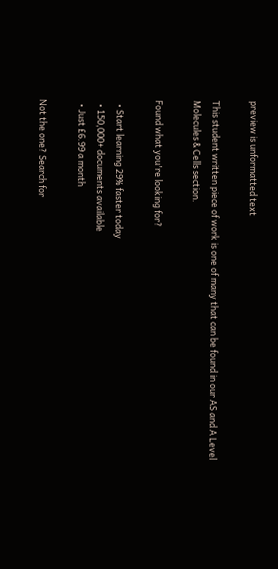preview is unformatted text

This student written piece of work is one of many that can be found in our AS and A Level Molecules & Cells section.

Found what you're looking for?

  • Start learning 29% faster today
  • 150,000+ documents available
  • Just £6.99 a month

Not the one? Search for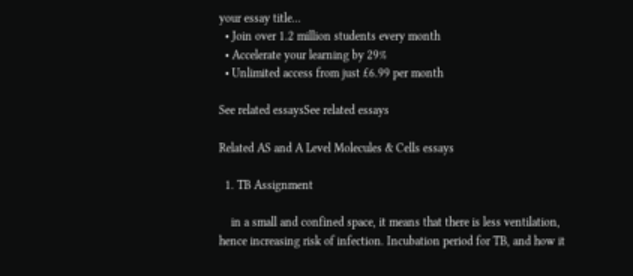your essay title...
  • Join over 1.2 million students every month
  • Accelerate your learning by 29%
  • Unlimited access from just £6.99 per month

See related essaysSee related essays

Related AS and A Level Molecules & Cells essays

  1. TB Assignment

    in a small and confined space, it means that there is less ventilation, hence increasing risk of infection. Incubation period for TB, and how it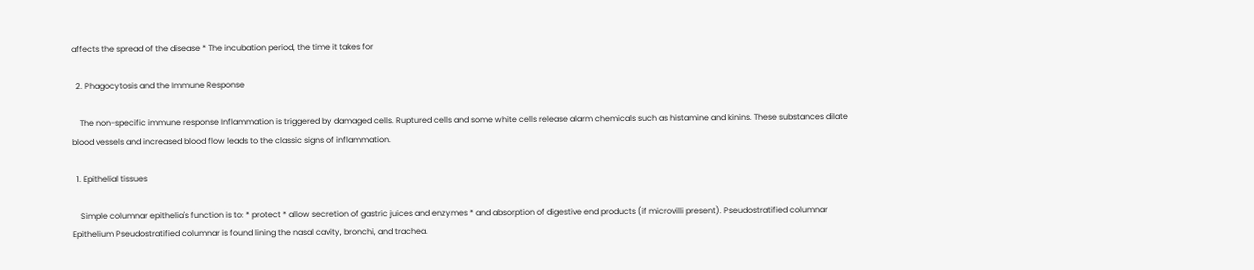affects the spread of the disease * The incubation period, the time it takes for

  2. Phagocytosis and the Immune Response

    The non-specific immune response Inflammation is triggered by damaged cells. Ruptured cells and some white cells release alarm chemicals such as histamine and kinins. These substances dilate blood vessels and increased blood flow leads to the classic signs of inflammation.

  1. Epithelial tissues

    Simple columnar epithelia's function is to: * protect * allow secretion of gastric juices and enzymes * and absorption of digestive end products (if microvilli present). Pseudostratified columnar Epithelium Pseudostratified columnar is found lining the nasal cavity, bronchi, and trachea.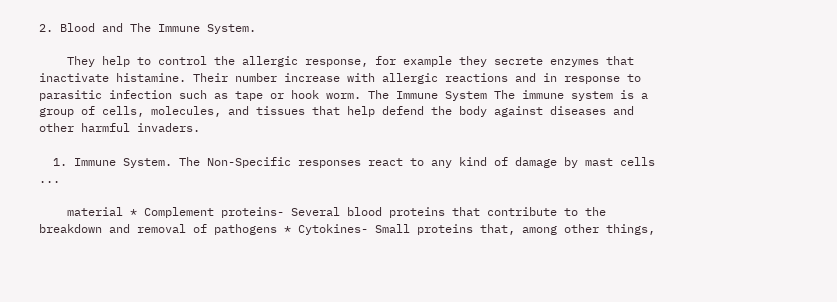2. Blood and The Immune System.

    They help to control the allergic response, for example they secrete enzymes that inactivate histamine. Their number increase with allergic reactions and in response to parasitic infection such as tape or hook worm. The Immune System The immune system is a group of cells, molecules, and tissues that help defend the body against diseases and other harmful invaders.

  1. Immune System. The Non-Specific responses react to any kind of damage by mast cells ...

    material * Complement proteins- Several blood proteins that contribute to the breakdown and removal of pathogens * Cytokines- Small proteins that, among other things,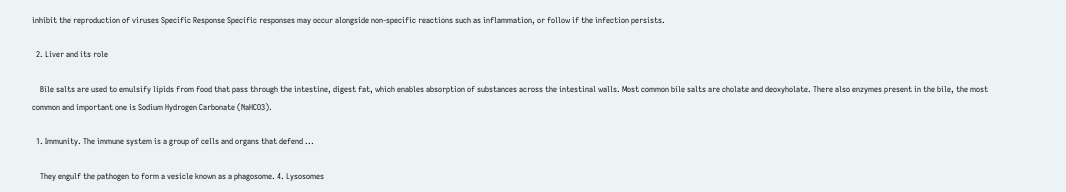inhibit the reproduction of viruses Specific Response Specific responses may occur alongside non-specific reactions such as inflammation, or follow if the infection persists.

  2. Liver and its role

    Bile salts are used to emulsify lipids from food that pass through the intestine, digest fat, which enables absorption of substances across the intestinal walls. Most common bile salts are cholate and deoxyholate. There also enzymes present in the bile, the most common and important one is Sodium Hydrogen Carbonate (NaHCO3).

  1. Immunity. The immune system is a group of cells and organs that defend ...

    They engulf the pathogen to form a vesicle known as a phagosome. 4. Lysosomes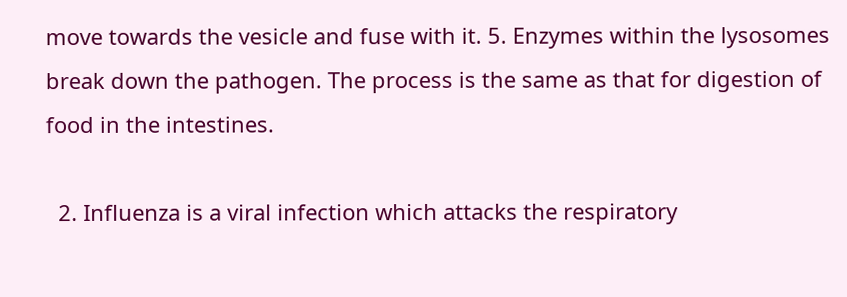move towards the vesicle and fuse with it. 5. Enzymes within the lysosomes break down the pathogen. The process is the same as that for digestion of food in the intestines.

  2. Influenza is a viral infection which attacks the respiratory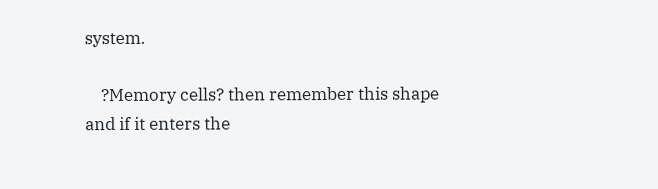system.

    ?Memory cells? then remember this shape and if it enters the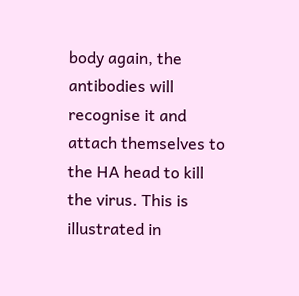body again, the antibodies will recognise it and attach themselves to the HA head to kill the virus. This is illustrated in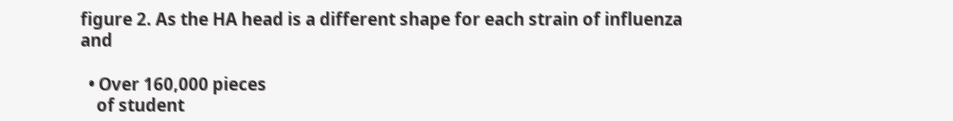figure 2. As the HA head is a different shape for each strain of influenza and

  • Over 160,000 pieces
    of student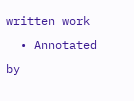written work
  • Annotated by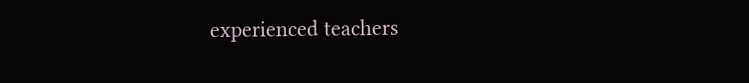experienced teachers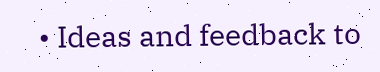• Ideas and feedback to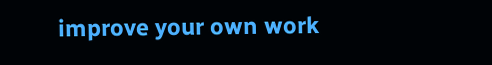improve your own work